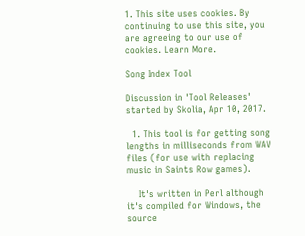1. This site uses cookies. By continuing to use this site, you are agreeing to our use of cookies. Learn More.

Song Index Tool

Discussion in 'Tool Releases' started by Skolia, Apr 10, 2017.

  1. This tool is for getting song lengths in milliseconds from WAV files (for use with replacing music in Saints Row games).

    It's written in Perl although it's compiled for Windows, the source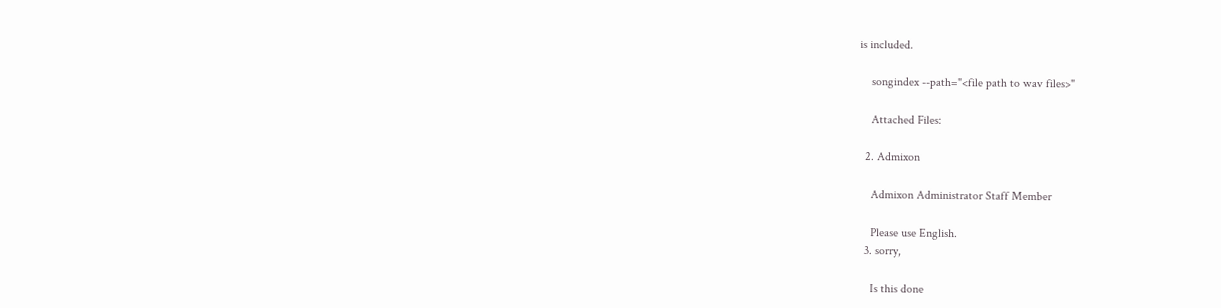is included.

    songindex --path="<file path to wav files>"

    Attached Files:

  2. Admixon

    Admixon Administrator Staff Member

    Please use English.
  3. sorry,

    Is this done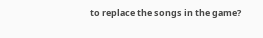to replace the songs in the game?